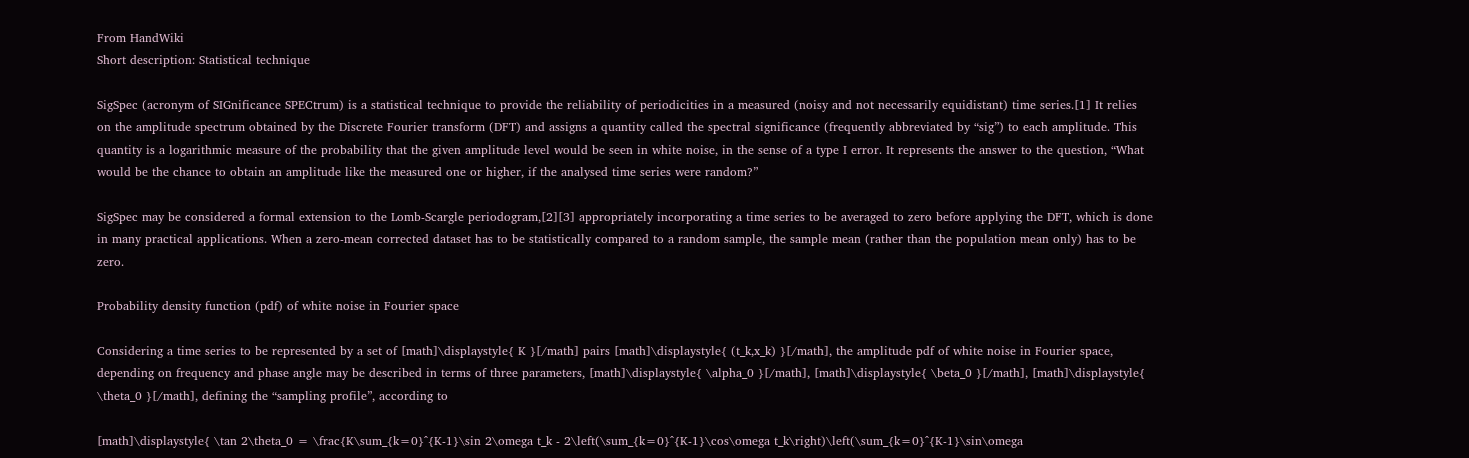From HandWiki
Short description: Statistical technique

SigSpec (acronym of SIGnificance SPECtrum) is a statistical technique to provide the reliability of periodicities in a measured (noisy and not necessarily equidistant) time series.[1] It relies on the amplitude spectrum obtained by the Discrete Fourier transform (DFT) and assigns a quantity called the spectral significance (frequently abbreviated by “sig”) to each amplitude. This quantity is a logarithmic measure of the probability that the given amplitude level would be seen in white noise, in the sense of a type I error. It represents the answer to the question, “What would be the chance to obtain an amplitude like the measured one or higher, if the analysed time series were random?”

SigSpec may be considered a formal extension to the Lomb-Scargle periodogram,[2][3] appropriately incorporating a time series to be averaged to zero before applying the DFT, which is done in many practical applications. When a zero-mean corrected dataset has to be statistically compared to a random sample, the sample mean (rather than the population mean only) has to be zero.

Probability density function (pdf) of white noise in Fourier space

Considering a time series to be represented by a set of [math]\displaystyle{ K }[/math] pairs [math]\displaystyle{ (t_k,x_k) }[/math], the amplitude pdf of white noise in Fourier space, depending on frequency and phase angle may be described in terms of three parameters, [math]\displaystyle{ \alpha_0 }[/math], [math]\displaystyle{ \beta_0 }[/math], [math]\displaystyle{ \theta_0 }[/math], defining the “sampling profile”, according to

[math]\displaystyle{ \tan 2\theta_0 = \frac{K\sum_{k=0}^{K-1}\sin 2\omega t_k - 2\left(\sum_{k=0}^{K-1}\cos\omega t_k\right)\left(\sum_{k=0}^{K-1}\sin\omega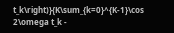t_k\right)}{K\sum_{k=0}^{K-1}\cos 2\omega t_k -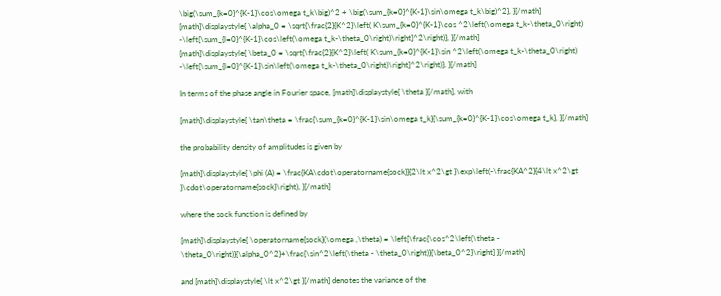\big(\sum_{k=0}^{K-1}\cos\omega t_k\big)^2 + \big(\sum_{k=0}^{K-1}\sin\omega t_k\big)^2}, }[/math]
[math]\displaystyle{ \alpha_0 = \sqrt{\frac{2}{K^2}\left( K\sum_{k=0}^{K-1}\cos ^2\left(\omega t_k-\theta_0\right) -\left[\sum_{l=0}^{K-1}\cos\left(\omega t_k-\theta_0\right)\right]^2\right)}, }[/math]
[math]\displaystyle{ \beta_0 = \sqrt{\frac{2}{K^2}\left( K\sum_{k=0}^{K-1}\sin ^2\left(\omega t_k-\theta_0\right) -\left[\sum_{l=0}^{K-1}\sin\left(\omega t_k-\theta_0\right)\right]^2\right)}. }[/math]

In terms of the phase angle in Fourier space, [math]\displaystyle{ \theta }[/math], with

[math]\displaystyle{ \tan\theta = \frac{\sum_{k=0}^{K-1}\sin\omega t_k}{\sum_{k=0}^{K-1}\cos\omega t_k}, }[/math]

the probability density of amplitudes is given by

[math]\displaystyle{ \phi (A) = \frac{KA\cdot\operatorname{sock}}{2\lt x^2\gt }\exp\left(-\frac{KA^2}{4\lt x^2\gt }\cdot\operatorname{sock}\right), }[/math]

where the sock function is defined by

[math]\displaystyle{ \operatorname{sock}(\omega ,\theta) = \left[\frac{\cos^2\left(\theta - \theta_0\right)}{\alpha_0^2}+\frac{\sin^2\left(\theta - \theta_0\right)}{\beta_0^2}\right] }[/math]

and [math]\displaystyle{ \lt x^2\gt }[/math] denotes the variance of the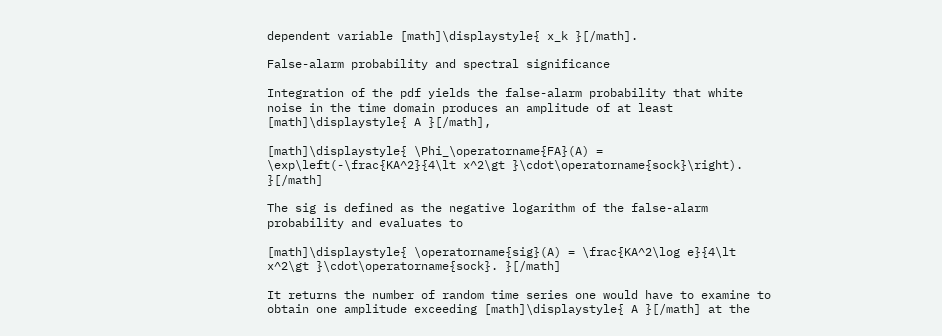dependent variable [math]\displaystyle{ x_k }[/math].

False-alarm probability and spectral significance

Integration of the pdf yields the false-alarm probability that white noise in the time domain produces an amplitude of at least [math]\displaystyle{ A }[/math],

[math]\displaystyle{ \Phi_\operatorname{FA}(A) = \exp\left(-\frac{KA^2}{4\lt x^2\gt }\cdot\operatorname{sock}\right). }[/math]

The sig is defined as the negative logarithm of the false-alarm probability and evaluates to

[math]\displaystyle{ \operatorname{sig}(A) = \frac{KA^2\log e}{4\lt x^2\gt }\cdot\operatorname{sock}. }[/math]

It returns the number of random time series one would have to examine to obtain one amplitude exceeding [math]\displaystyle{ A }[/math] at the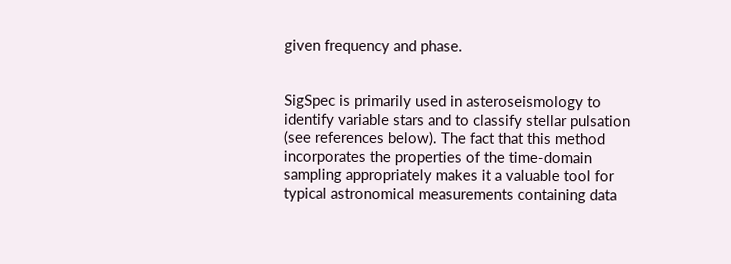given frequency and phase.


SigSpec is primarily used in asteroseismology to identify variable stars and to classify stellar pulsation (see references below). The fact that this method incorporates the properties of the time-domain sampling appropriately makes it a valuable tool for typical astronomical measurements containing data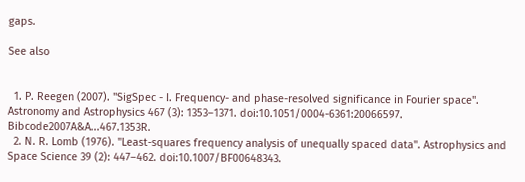gaps.

See also


  1. P. Reegen (2007). "SigSpec - I. Frequency- and phase-resolved significance in Fourier space". Astronomy and Astrophysics 467 (3): 1353–1371. doi:10.1051/0004-6361:20066597. Bibcode2007A&A...467.1353R.
  2. N. R. Lomb (1976). "Least-squares frequency analysis of unequally spaced data". Astrophysics and Space Science 39 (2): 447–462. doi:10.1007/BF00648343.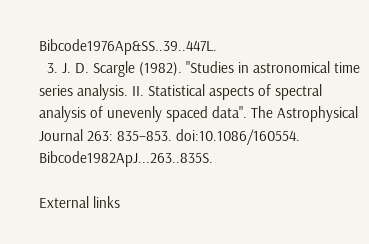Bibcode1976Ap&SS..39..447L.
  3. J. D. Scargle (1982). "Studies in astronomical time series analysis. II. Statistical aspects of spectral analysis of unevenly spaced data". The Astrophysical Journal 263: 835–853. doi:10.1086/160554. Bibcode1982ApJ...263..835S.

External links